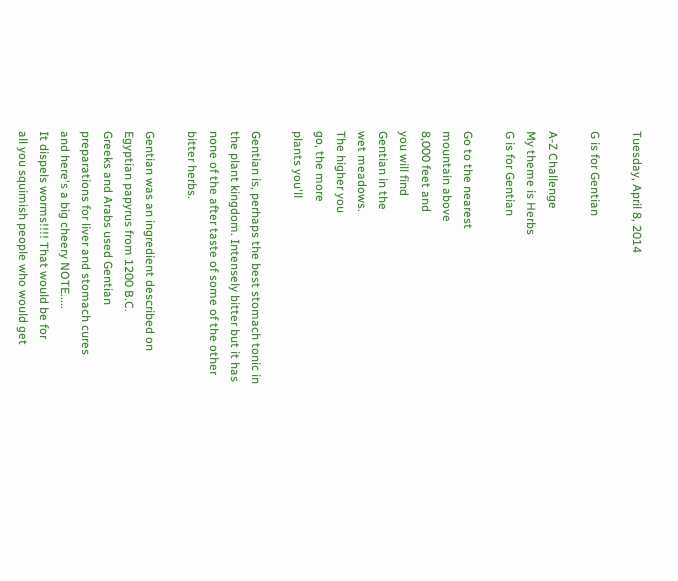Tuesday, April 8, 2014

G is for Gentian

A-Z Challenge
My theme is Herbs
G is for Gentian

Go to the nearest
mountain above
8,000 feet and
you will find
Gentian in the
wet meadows.
The higher you
go, the more
plants you'll

Gentian is, perhaps the best stomach tonic in
the plant kingdom. Intensely bitter but it has
none of the after taste of some of the other
bitter herbs.

Gentian was an ingredient described on
Egyptian papyrus from 1200 B.C.
Greeks and Arabs used Gentian
preparations for liver and stomach cures
and here's a big cheery NOTE.....
It dispels worms!!!! That would be for
all you squimish people who would get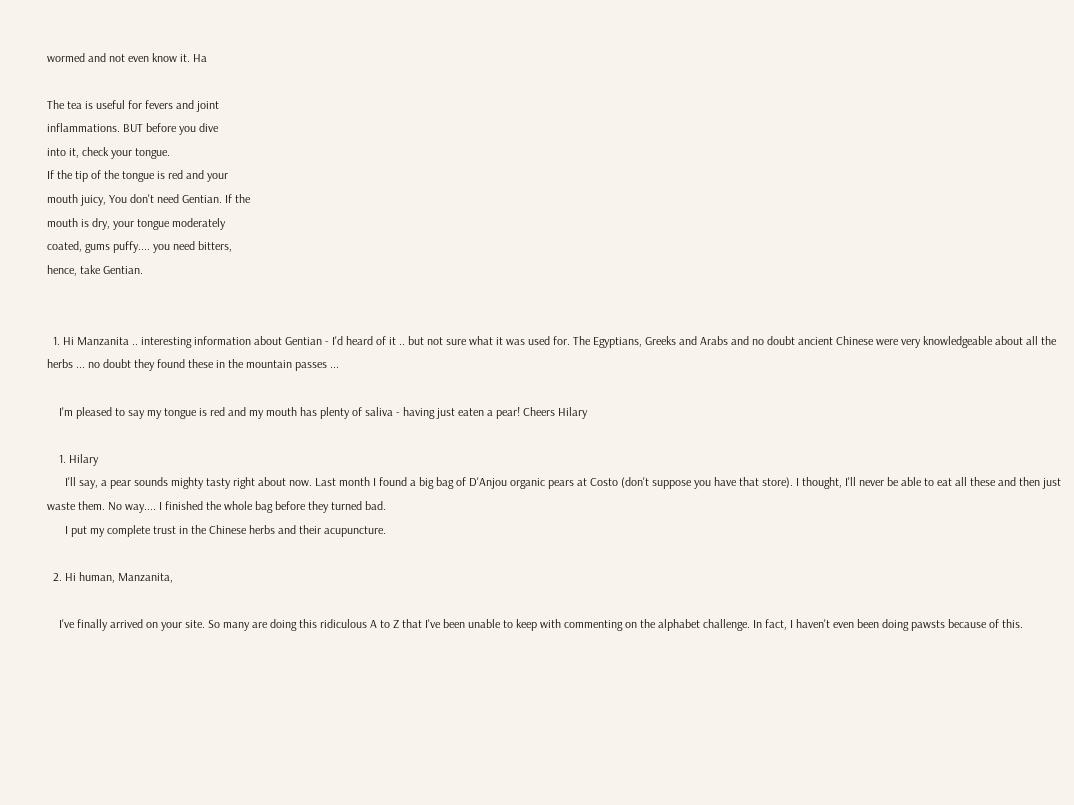wormed and not even know it. Ha

The tea is useful for fevers and joint
inflammations. BUT before you dive
into it, check your tongue.
If the tip of the tongue is red and your
mouth juicy, You don't need Gentian. If the
mouth is dry, your tongue moderately
coated, gums puffy.... you need bitters,
hence, take Gentian.


  1. Hi Manzanita .. interesting information about Gentian - I'd heard of it .. but not sure what it was used for. The Egyptians, Greeks and Arabs and no doubt ancient Chinese were very knowledgeable about all the herbs ... no doubt they found these in the mountain passes ...

    I'm pleased to say my tongue is red and my mouth has plenty of saliva - having just eaten a pear! Cheers Hilary

    1. Hilary
      I'll say, a pear sounds mighty tasty right about now. Last month I found a big bag of D'Anjou organic pears at Costo (don't suppose you have that store). I thought, I'll never be able to eat all these and then just waste them. No way.... I finished the whole bag before they turned bad.
      I put my complete trust in the Chinese herbs and their acupuncture.

  2. Hi human, Manzanita,

    I've finally arrived on your site. So many are doing this ridiculous A to Z that I've been unable to keep with commenting on the alphabet challenge. In fact, I haven't even been doing pawsts because of this.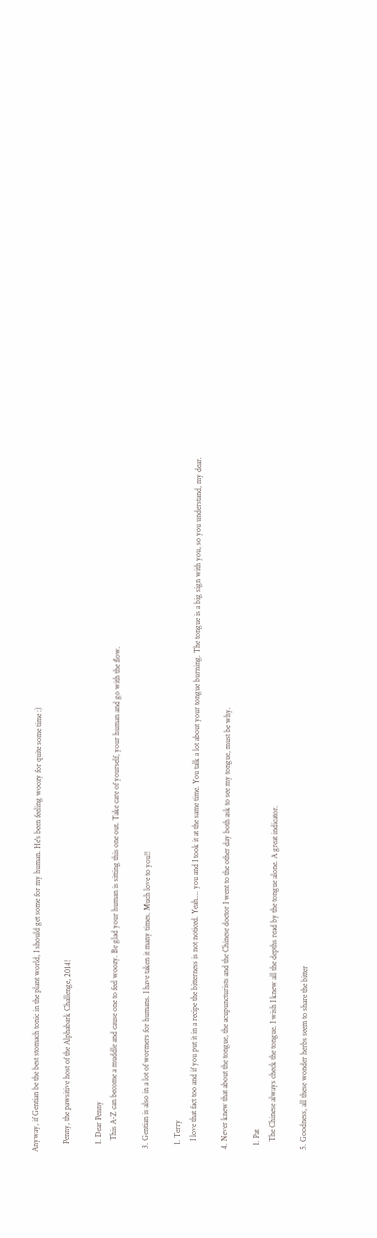Anyway, if Gentian be the best stomach tonic in the plant world, I should get some for my human. He's been feeling woozy for quite some time :)

    Penny, the pawsitive host of the Alphabark Challenge, 2014!

    1. Dear Penny
      This A-Z can become a muddle and cause one to feel woozy. Be glad your human is sitting this one out. Take care of yourself, your human and go with the flow.

  3. Gentian is also in a lot of wormers for humans. I have taken it many times. Much love to you!!

    1. Terry
      I love that fact too and if you put it in a recipe the bitterness is not noticed. Yeah.... you and I took it at the same time. You talk a lot about your tongue burning. The tongue is a big sign with you, so you understand, my dear.

  4. Never knew that about the tongue, the acupuncturists and the Chinese doctor I went to the other day both ask to see my tongue, must be why.

    1. Pat
      The Chinese always check the tongue. I wish I knew all the depths read by the tongue alone. A great indicator.

  5. Goodness, all these wonder herbs seem to share the bitter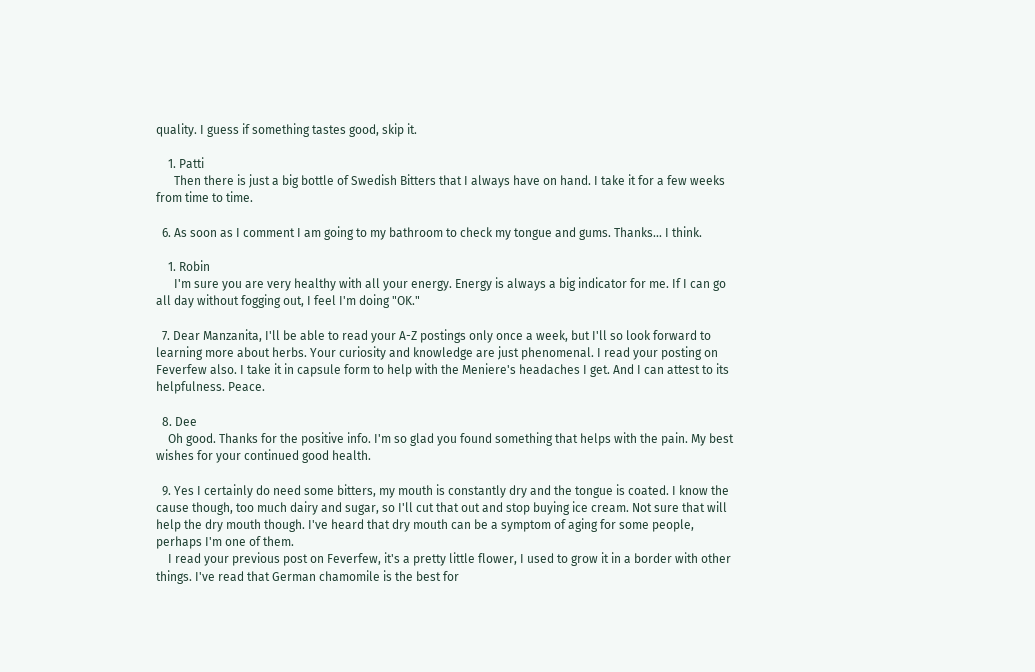quality. I guess if something tastes good, skip it.

    1. Patti
      Then there is just a big bottle of Swedish Bitters that I always have on hand. I take it for a few weeks from time to time.

  6. As soon as I comment I am going to my bathroom to check my tongue and gums. Thanks... I think.

    1. Robin
      I'm sure you are very healthy with all your energy. Energy is always a big indicator for me. If I can go all day without fogging out, I feel I'm doing "OK."

  7. Dear Manzanita, I'll be able to read your A-Z postings only once a week, but I'll so look forward to learning more about herbs. Your curiosity and knowledge are just phenomenal. I read your posting on Feverfew also. I take it in capsule form to help with the Meniere's headaches I get. And I can attest to its helpfulness. Peace.

  8. Dee
    Oh good. Thanks for the positive info. I'm so glad you found something that helps with the pain. My best wishes for your continued good health.

  9. Yes I certainly do need some bitters, my mouth is constantly dry and the tongue is coated. I know the cause though, too much dairy and sugar, so I'll cut that out and stop buying ice cream. Not sure that will help the dry mouth though. I've heard that dry mouth can be a symptom of aging for some people, perhaps I'm one of them.
    I read your previous post on Feverfew, it's a pretty little flower, I used to grow it in a border with other things. I've read that German chamomile is the best for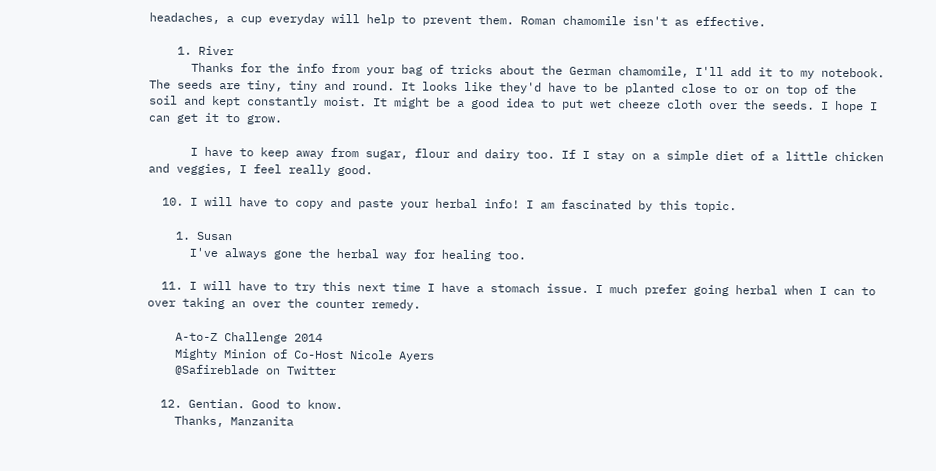headaches, a cup everyday will help to prevent them. Roman chamomile isn't as effective.

    1. River
      Thanks for the info from your bag of tricks about the German chamomile, I'll add it to my notebook. The seeds are tiny, tiny and round. It looks like they'd have to be planted close to or on top of the soil and kept constantly moist. It might be a good idea to put wet cheeze cloth over the seeds. I hope I can get it to grow.

      I have to keep away from sugar, flour and dairy too. If I stay on a simple diet of a little chicken and veggies, I feel really good.

  10. I will have to copy and paste your herbal info! I am fascinated by this topic.

    1. Susan
      I've always gone the herbal way for healing too.

  11. I will have to try this next time I have a stomach issue. I much prefer going herbal when I can to over taking an over the counter remedy.

    A-to-Z Challenge 2014
    Mighty Minion of Co-Host Nicole Ayers
    @Safireblade on Twitter

  12. Gentian. Good to know.
    Thanks, Manzanita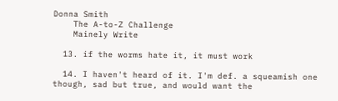Donna Smith
    The A-to-Z Challenge
    Mainely Write

  13. if the worms hate it, it must work

  14. I haven't heard of it. I'm def. a squeamish one though, sad but true, and would want the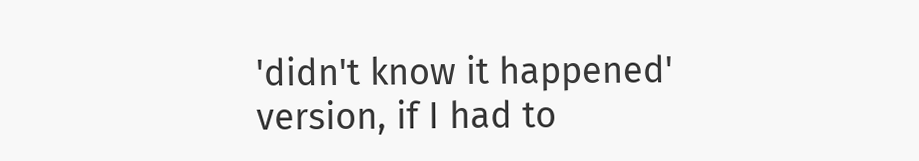'didn't know it happened' version, if I had to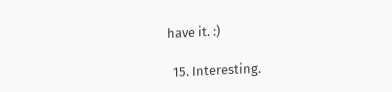have it. :)

  15. Interesting.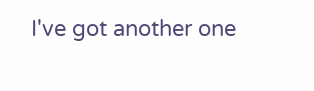I've got another one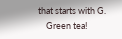that starts with G.
    Green tea!